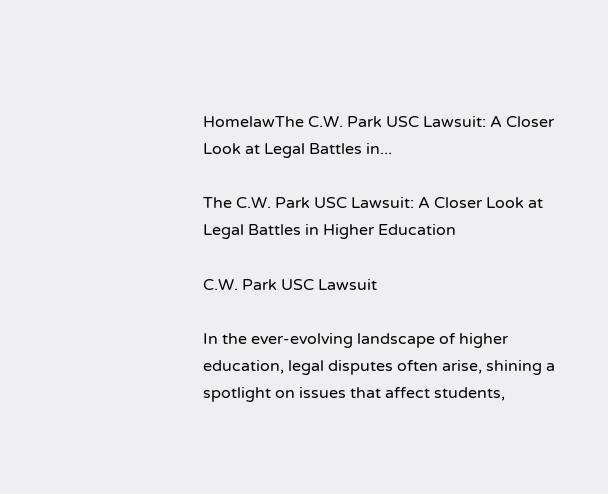HomelawThe C.W. Park USC Lawsuit: A Closer Look at Legal Battles in...

The C.W. Park USC Lawsuit: A Closer Look at Legal Battles in Higher Education

C.W. Park USC Lawsuit

In the ever-evolving landscape of higher education, legal disputes often arise, shining a spotlight on issues that affect students,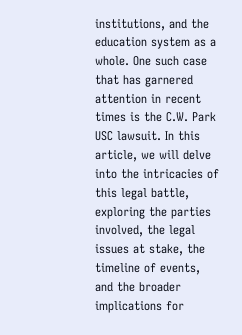institutions, and the education system as a whole. One such case that has garnered attention in recent times is the C.W. Park USC lawsuit. In this article, we will delve into the intricacies of this legal battle, exploring the parties involved, the legal issues at stake, the timeline of events, and the broader implications for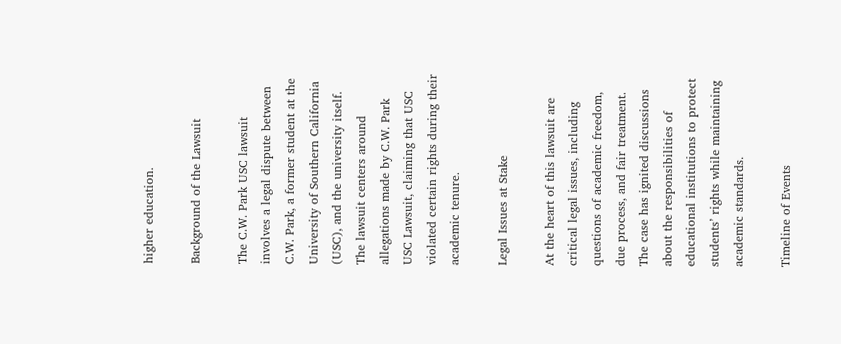higher education.

Background of the Lawsuit

The C.W. Park USC lawsuit involves a legal dispute between C.W. Park, a former student at the University of Southern California (USC), and the university itself. The lawsuit centers around allegations made by C.W. Park USC Lawsuit, claiming that USC violated certain rights during their academic tenure.

Legal Issues at Stake

At the heart of this lawsuit are critical legal issues, including questions of academic freedom, due process, and fair treatment. The case has ignited discussions about the responsibilities of educational institutions to protect students’ rights while maintaining academic standards.

Timeline of Events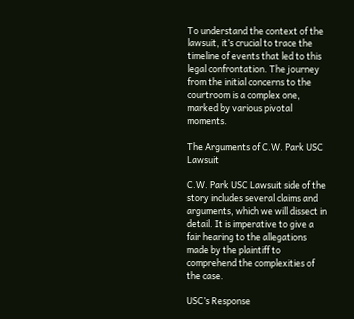To understand the context of the lawsuit, it’s crucial to trace the timeline of events that led to this legal confrontation. The journey from the initial concerns to the courtroom is a complex one, marked by various pivotal moments.

The Arguments of C.W. Park USC Lawsuit

C.W. Park USC Lawsuit side of the story includes several claims and arguments, which we will dissect in detail. It is imperative to give a fair hearing to the allegations made by the plaintiff to comprehend the complexities of the case.

USC’s Response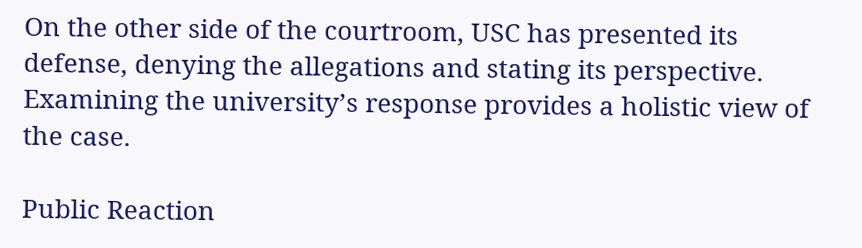On the other side of the courtroom, USC has presented its defense, denying the allegations and stating its perspective. Examining the university’s response provides a holistic view of the case.

Public Reaction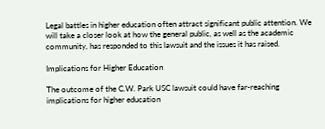Legal battles in higher education often attract significant public attention. We will take a closer look at how the general public, as well as the academic community, has responded to this lawsuit and the issues it has raised.

Implications for Higher Education

The outcome of the C.W. Park USC lawsuit could have far-reaching implications for higher education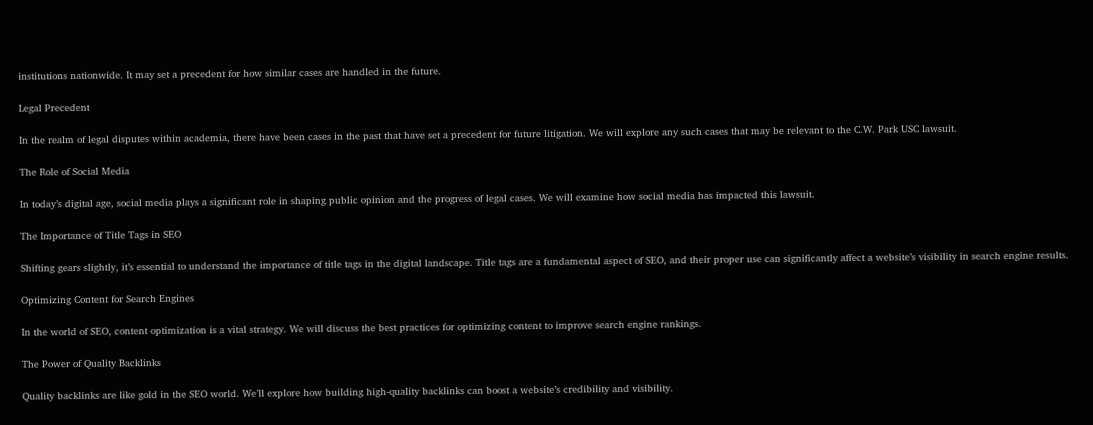institutions nationwide. It may set a precedent for how similar cases are handled in the future.

Legal Precedent

In the realm of legal disputes within academia, there have been cases in the past that have set a precedent for future litigation. We will explore any such cases that may be relevant to the C.W. Park USC lawsuit.

The Role of Social Media

In today’s digital age, social media plays a significant role in shaping public opinion and the progress of legal cases. We will examine how social media has impacted this lawsuit.

The Importance of Title Tags in SEO

Shifting gears slightly, it’s essential to understand the importance of title tags in the digital landscape. Title tags are a fundamental aspect of SEO, and their proper use can significantly affect a website’s visibility in search engine results.

Optimizing Content for Search Engines

In the world of SEO, content optimization is a vital strategy. We will discuss the best practices for optimizing content to improve search engine rankings.

The Power of Quality Backlinks

Quality backlinks are like gold in the SEO world. We’ll explore how building high-quality backlinks can boost a website’s credibility and visibility.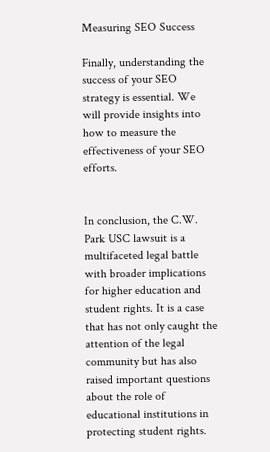Measuring SEO Success

Finally, understanding the success of your SEO strategy is essential. We will provide insights into how to measure the effectiveness of your SEO efforts.


In conclusion, the C.W. Park USC lawsuit is a multifaceted legal battle with broader implications for higher education and student rights. It is a case that has not only caught the attention of the legal community but has also raised important questions about the role of educational institutions in protecting student rights.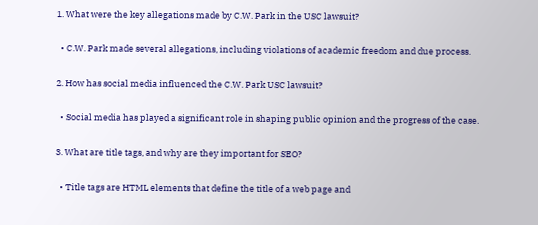1. What were the key allegations made by C.W. Park in the USC lawsuit?

  • C.W. Park made several allegations, including violations of academic freedom and due process.

2. How has social media influenced the C.W. Park USC lawsuit?

  • Social media has played a significant role in shaping public opinion and the progress of the case.

3. What are title tags, and why are they important for SEO?

  • Title tags are HTML elements that define the title of a web page and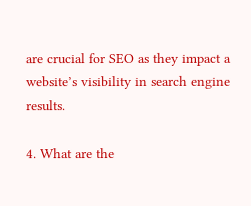are crucial for SEO as they impact a website’s visibility in search engine results.

4. What are the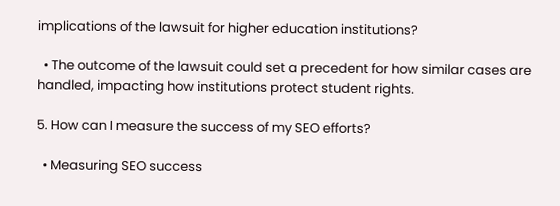implications of the lawsuit for higher education institutions?

  • The outcome of the lawsuit could set a precedent for how similar cases are handled, impacting how institutions protect student rights.

5. How can I measure the success of my SEO efforts?

  • Measuring SEO success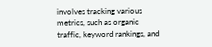involves tracking various metrics, such as organic traffic, keyword rankings, and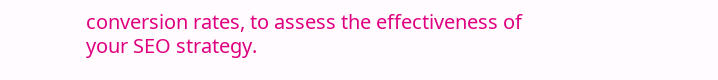conversion rates, to assess the effectiveness of your SEO strategy.